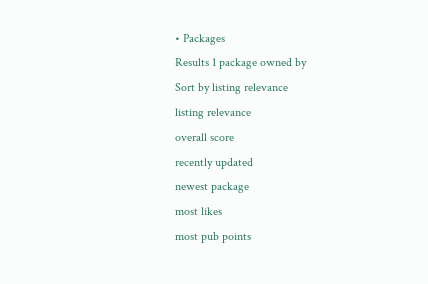• Packages
Results 1 package owned by
Sort by listing relevance
listing relevance
overall score
recently updated
newest package
most likes
most pub points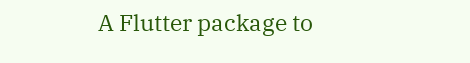A Flutter package to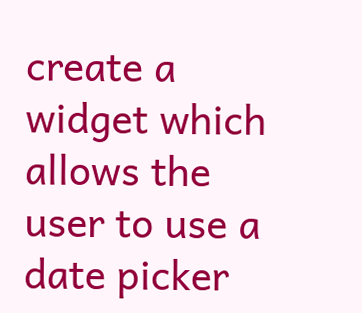create a widget which allows the user to use a date picker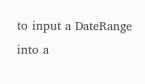to input a DateRange into a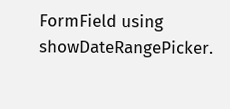FormField using showDateRangePicker.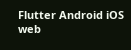Flutter Android iOS web